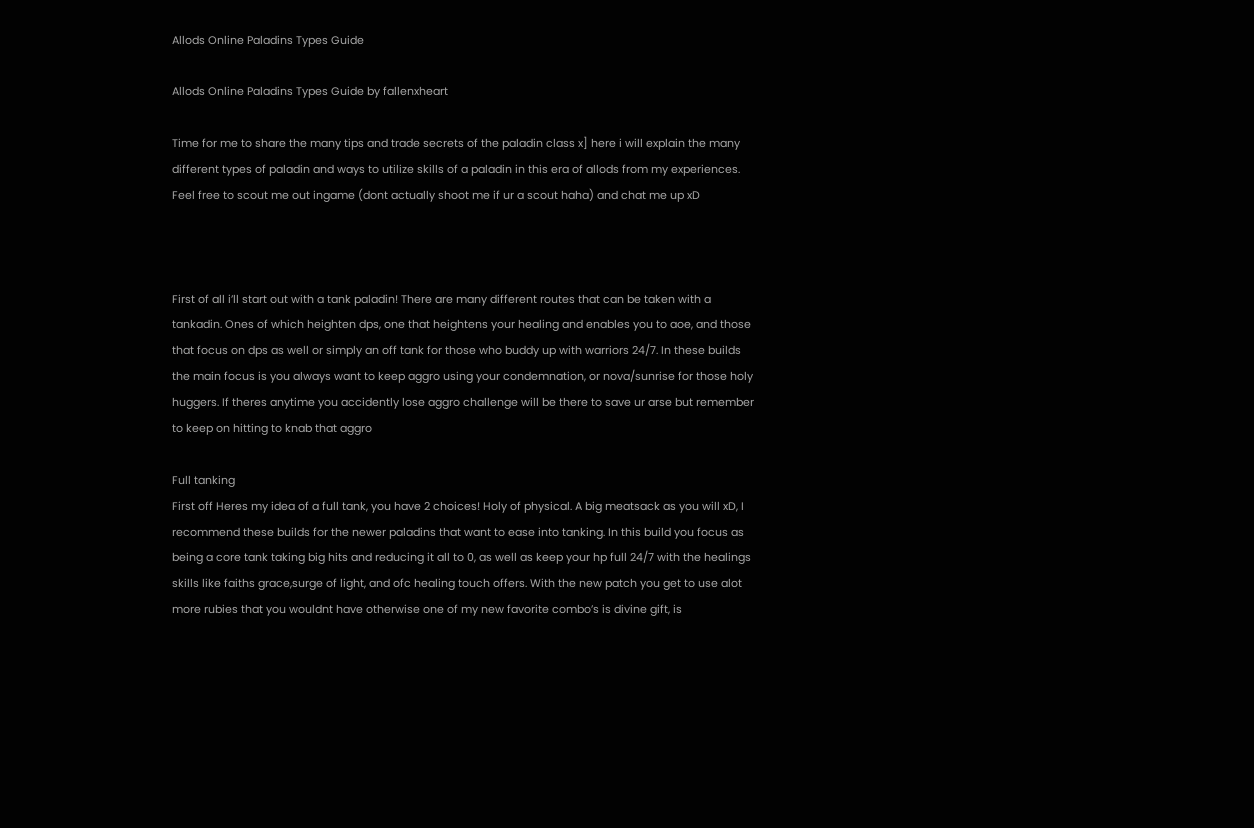Allods Online Paladins Types Guide

Allods Online Paladins Types Guide by fallenxheart

Time for me to share the many tips and trade secrets of the paladin class x] here i will explain the many different types of paladin and ways to utilize skills of a paladin in this era of allods from my experiences. Feel free to scout me out ingame (dont actually shoot me if ur a scout haha) and chat me up xD



First of all i’ll start out with a tank paladin! There are many different routes that can be taken with a tankadin. Ones of which heighten dps, one that heightens your healing and enables you to aoe, and those that focus on dps as well or simply an off tank for those who buddy up with warriors 24/7. In these builds the main focus is you always want to keep aggro using your condemnation, or nova/sunrise for those holy huggers. If theres anytime you accidently lose aggro challenge will be there to save ur arse but remember to keep on hitting to knab that aggro

Full tanking
First off Heres my idea of a full tank, you have 2 choices! Holy of physical. A big meatsack as you will xD, I recommend these builds for the newer paladins that want to ease into tanking. In this build you focus as being a core tank taking big hits and reducing it all to 0, as well as keep your hp full 24/7 with the healings skills like faiths grace,surge of light, and ofc healing touch offers. With the new patch you get to use alot more rubies that you wouldnt have otherwise one of my new favorite combo’s is divine gift, is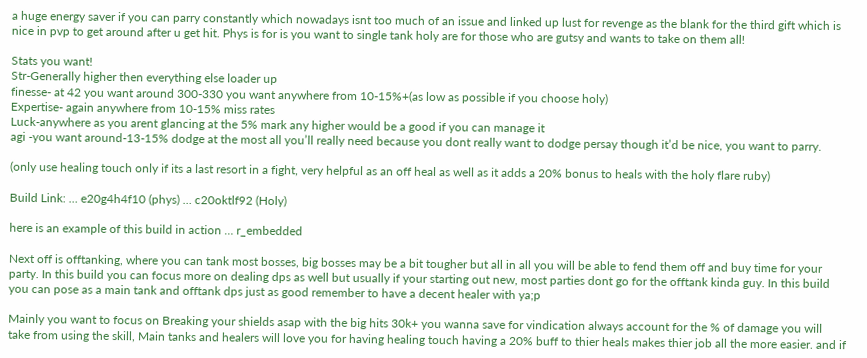a huge energy saver if you can parry constantly which nowadays isnt too much of an issue and linked up lust for revenge as the blank for the third gift which is nice in pvp to get around after u get hit. Phys is for is you want to single tank holy are for those who are gutsy and wants to take on them all!

Stats you want!
Str-Generally higher then everything else loader up
finesse- at 42 you want around 300-330 you want anywhere from 10-15%+(as low as possible if you choose holy)
Expertise- again anywhere from 10-15% miss rates
Luck-anywhere as you arent glancing at the 5% mark any higher would be a good if you can manage it
agi -you want around-13-15% dodge at the most all you’ll really need because you dont really want to dodge persay though it’d be nice, you want to parry.

(only use healing touch only if its a last resort in a fight, very helpful as an off heal as well as it adds a 20% bonus to heals with the holy flare ruby)

Build Link: … e20g4h4f10 (phys) … c20oktlf92 (Holy)

here is an example of this build in action … r_embedded

Next off is offtanking, where you can tank most bosses, big bosses may be a bit tougher but all in all you will be able to fend them off and buy time for your party. In this build you can focus more on dealing dps as well but usually if your starting out new, most parties dont go for the offtank kinda guy. In this build you can pose as a main tank and offtank dps just as good remember to have a decent healer with ya;p

Mainly you want to focus on Breaking your shields asap with the big hits 30k+ you wanna save for vindication always account for the % of damage you will take from using the skill, Main tanks and healers will love you for having healing touch having a 20% buff to thier heals makes thier job all the more easier. and if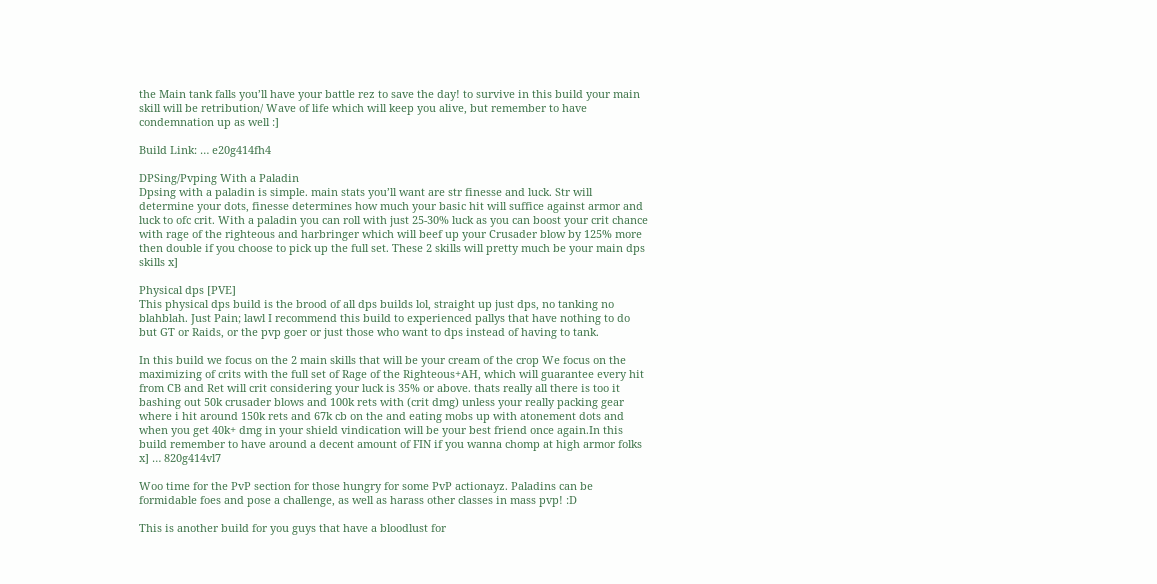the Main tank falls you’ll have your battle rez to save the day! to survive in this build your main skill will be retribution/ Wave of life which will keep you alive, but remember to have condemnation up as well :]

Build Link: … e20g414fh4

DPSing/Pvping With a Paladin
Dpsing with a paladin is simple. main stats you’ll want are str finesse and luck. Str will determine your dots, finesse determines how much your basic hit will suffice against armor and luck to ofc crit. With a paladin you can roll with just 25-30% luck as you can boost your crit chance with rage of the righteous and harbringer which will beef up your Crusader blow by 125% more then double if you choose to pick up the full set. These 2 skills will pretty much be your main dps skills x]

Physical dps [PVE]
This physical dps build is the brood of all dps builds lol, straight up just dps, no tanking no blahblah. Just Pain; lawl I recommend this build to experienced pallys that have nothing to do but GT or Raids, or the pvp goer or just those who want to dps instead of having to tank.

In this build we focus on the 2 main skills that will be your cream of the crop We focus on the maximizing of crits with the full set of Rage of the Righteous+AH, which will guarantee every hit from CB and Ret will crit considering your luck is 35% or above. thats really all there is too it bashing out 50k crusader blows and 100k rets with (crit dmg) unless your really packing gear where i hit around 150k rets and 67k cb on the and eating mobs up with atonement dots and when you get 40k+ dmg in your shield vindication will be your best friend once again.In this build remember to have around a decent amount of FIN if you wanna chomp at high armor folks x] … 820g414vl7

Woo time for the PvP section for those hungry for some PvP actionayz. Paladins can be formidable foes and pose a challenge, as well as harass other classes in mass pvp! :D

This is another build for you guys that have a bloodlust for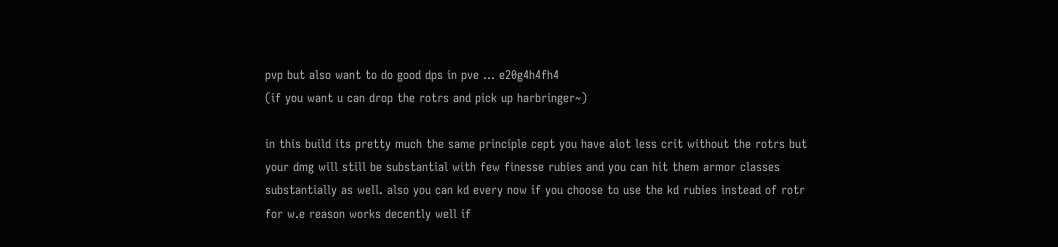pvp but also want to do good dps in pve … e20g4h4fh4
(if you want u can drop the rotrs and pick up harbringer~)

in this build its pretty much the same principle cept you have alot less crit without the rotrs but your dmg will still be substantial with few finesse rubies and you can hit them armor classes substantially as well. also you can kd every now if you choose to use the kd rubies instead of rotr for w.e reason works decently well if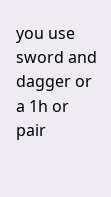you use sword and dagger or a 1h or pair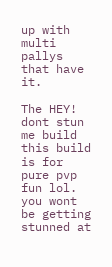up with multi pallys that have it.

The HEY! dont stun me build
this build is for pure pvp fun lol. you wont be getting stunned at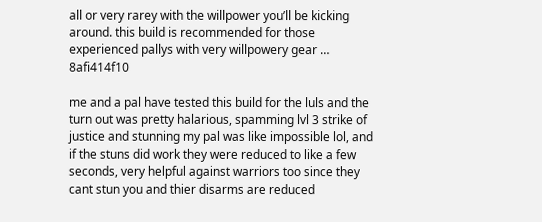all or very rarey with the willpower you’ll be kicking around. this build is recommended for those experienced pallys with very willpowery gear … 8afi414f10

me and a pal have tested this build for the luls and the turn out was pretty halarious, spamming lvl 3 strike of justice and stunning my pal was like impossible lol, and if the stuns did work they were reduced to like a few seconds, very helpful against warriors too since they cant stun you and thier disarms are reduced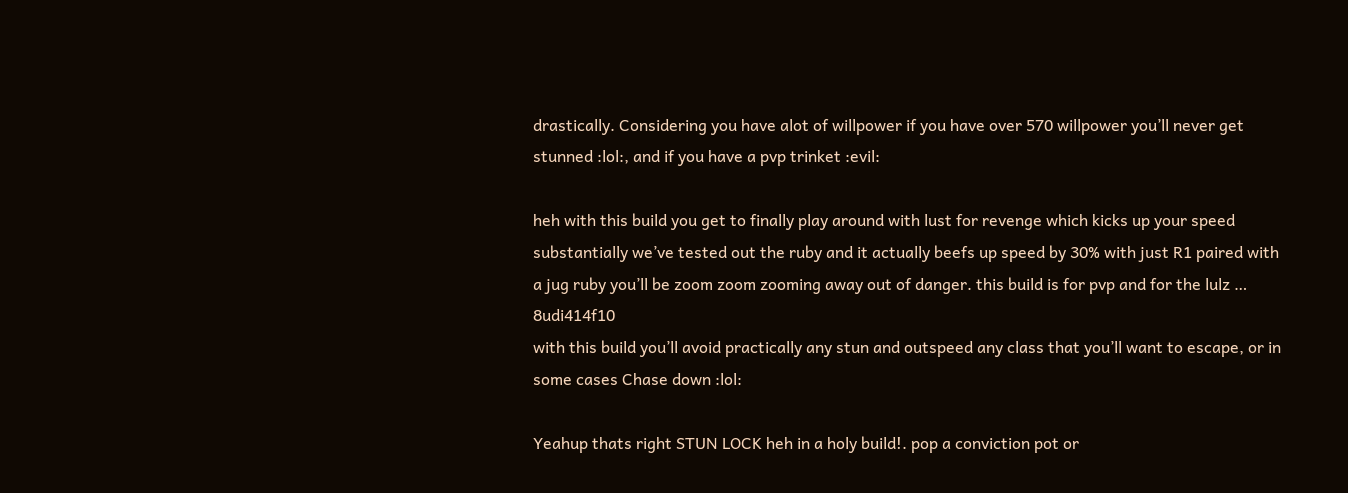drastically. Considering you have alot of willpower if you have over 570 willpower you’ll never get stunned :lol:, and if you have a pvp trinket :evil:

heh with this build you get to finally play around with lust for revenge which kicks up your speed substantially we’ve tested out the ruby and it actually beefs up speed by 30% with just R1 paired with a jug ruby you’ll be zoom zoom zooming away out of danger. this build is for pvp and for the lulz … 8udi414f10
with this build you’ll avoid practically any stun and outspeed any class that you’ll want to escape, or in some cases Chase down :lol:

Yeahup thats right STUN LOCK heh in a holy build!. pop a conviction pot or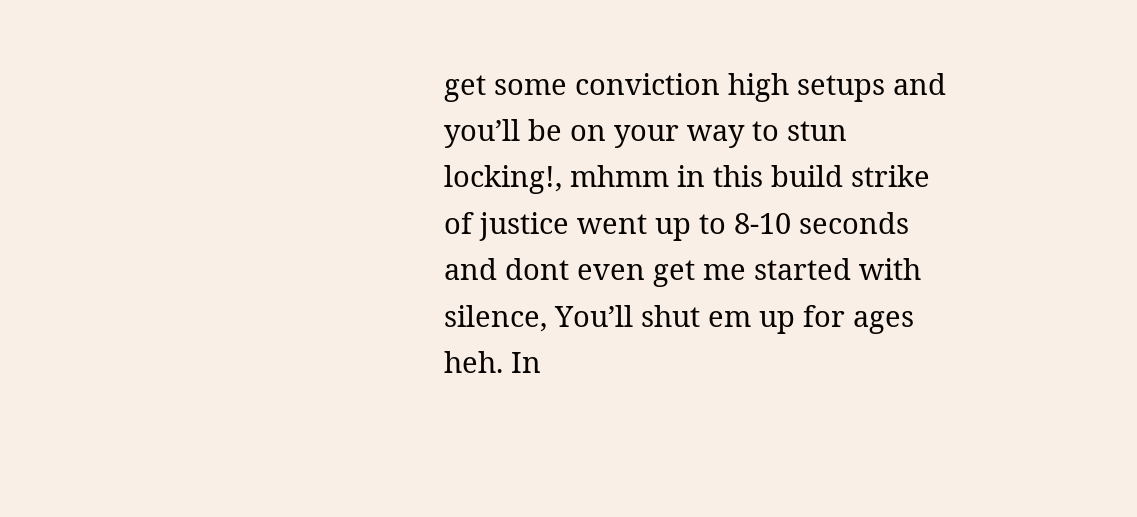get some conviction high setups and you’ll be on your way to stun locking!, mhmm in this build strike of justice went up to 8-10 seconds and dont even get me started with silence, You’ll shut em up for ages heh. In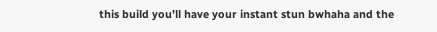this build you’ll have your instant stun bwhaha and the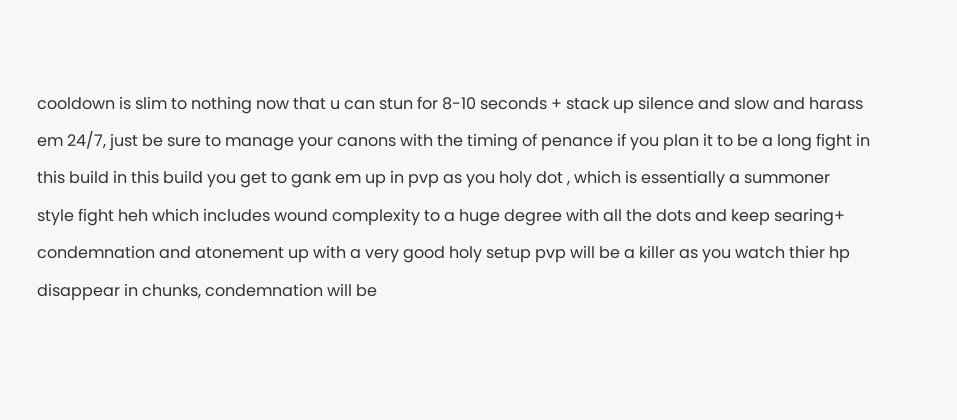cooldown is slim to nothing now that u can stun for 8-10 seconds + stack up silence and slow and harass em 24/7, just be sure to manage your canons with the timing of penance if you plan it to be a long fight in this build in this build you get to gank em up in pvp as you holy dot , which is essentially a summoner style fight heh which includes wound complexity to a huge degree with all the dots and keep searing+ condemnation and atonement up with a very good holy setup pvp will be a killer as you watch thier hp disappear in chunks, condemnation will be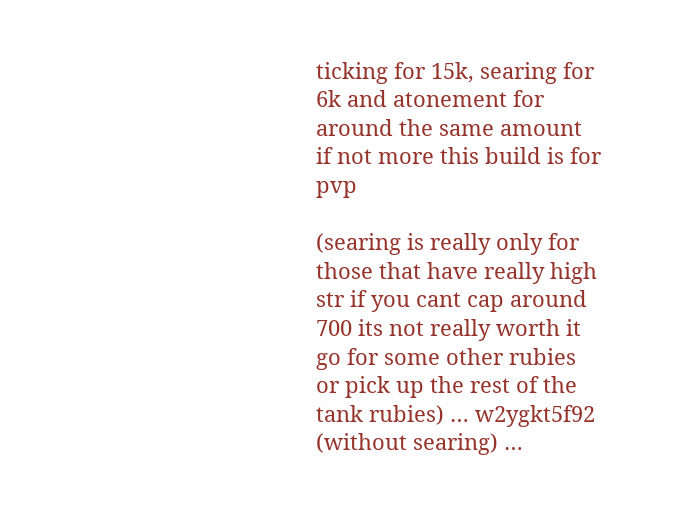ticking for 15k, searing for 6k and atonement for around the same amount if not more this build is for pvp

(searing is really only for those that have really high str if you cant cap around 700 its not really worth it go for some other rubies or pick up the rest of the tank rubies) … w2ygkt5f92 (without searing) …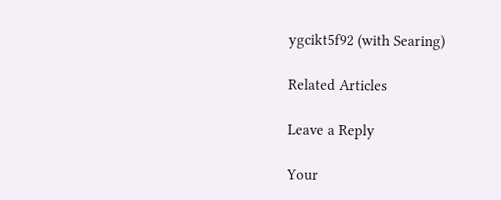ygcikt5f92 (with Searing)

Related Articles

Leave a Reply

Your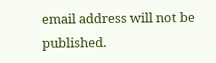email address will not be published.